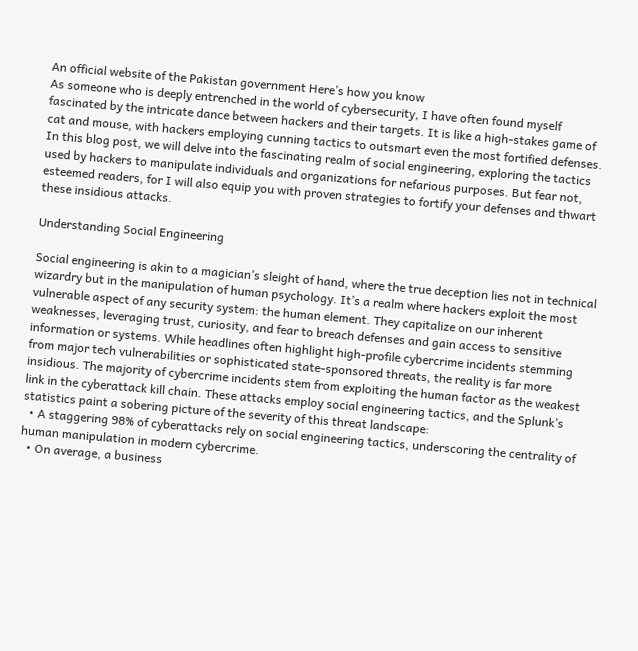An official website of the Pakistan government Here’s how you know
As someone who is deeply entrenched in the world of cybersecurity, I have often found myself fascinated by the intricate dance between hackers and their targets. It is like a high-stakes game of cat and mouse, with hackers employing cunning tactics to outsmart even the most fortified defenses. In this blog post, we will delve into the fascinating realm of social engineering, exploring the tactics used by hackers to manipulate individuals and organizations for nefarious purposes. But fear not, esteemed readers, for I will also equip you with proven strategies to fortify your defenses and thwart these insidious attacks.

Understanding Social Engineering

Social engineering is akin to a magician’s sleight of hand, where the true deception lies not in technical wizardry but in the manipulation of human psychology. It’s a realm where hackers exploit the most vulnerable aspect of any security system: the human element. They capitalize on our inherent weaknesses, leveraging trust, curiosity, and fear to breach defenses and gain access to sensitive information or systems. While headlines often highlight high-profile cybercrime incidents stemming from major tech vulnerabilities or sophisticated state-sponsored threats, the reality is far more insidious. The majority of cybercrime incidents stem from exploiting the human factor as the weakest link in the cyberattack kill chain. These attacks employ social engineering tactics, and the Splunk’s statistics paint a sobering picture of the severity of this threat landscape:
  • A staggering 98% of cyberattacks rely on social engineering tactics, underscoring the centrality of human manipulation in modern cybercrime.
  • On average, a business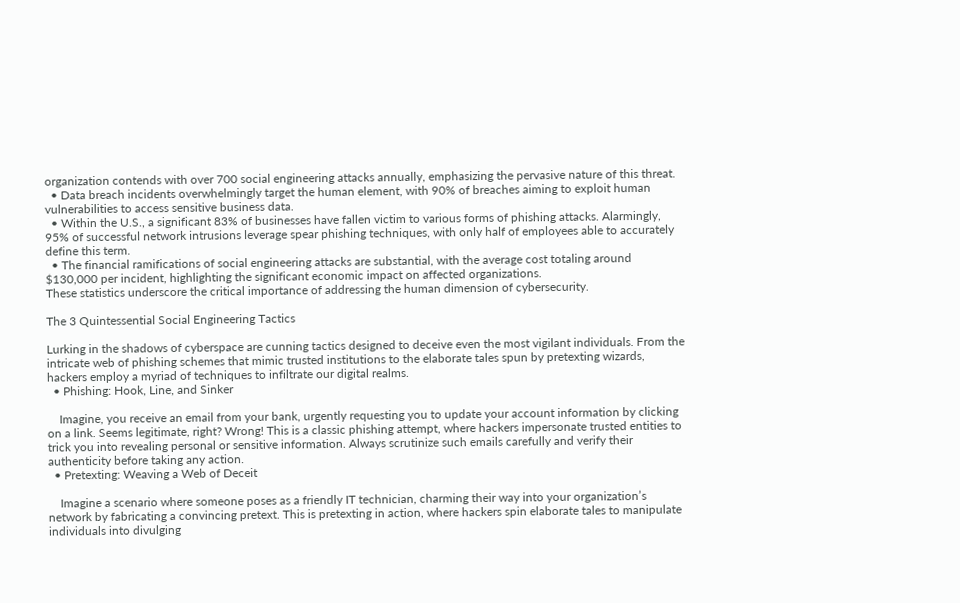organization contends with over 700 social engineering attacks annually, emphasizing the pervasive nature of this threat.
  • Data breach incidents overwhelmingly target the human element, with 90% of breaches aiming to exploit human vulnerabilities to access sensitive business data.
  • Within the U.S., a significant 83% of businesses have fallen victim to various forms of phishing attacks. Alarmingly, 95% of successful network intrusions leverage spear phishing techniques, with only half of employees able to accurately define this term.
  • The financial ramifications of social engineering attacks are substantial, with the average cost totaling around $130,000 per incident, highlighting the significant economic impact on affected organizations.
These statistics underscore the critical importance of addressing the human dimension of cybersecurity.

The 3 Quintessential Social Engineering Tactics

Lurking in the shadows of cyberspace are cunning tactics designed to deceive even the most vigilant individuals. From the intricate web of phishing schemes that mimic trusted institutions to the elaborate tales spun by pretexting wizards, hackers employ a myriad of techniques to infiltrate our digital realms.
  • Phishing: Hook, Line, and Sinker

    Imagine, you receive an email from your bank, urgently requesting you to update your account information by clicking on a link. Seems legitimate, right? Wrong! This is a classic phishing attempt, where hackers impersonate trusted entities to trick you into revealing personal or sensitive information. Always scrutinize such emails carefully and verify their authenticity before taking any action.
  • Pretexting: Weaving a Web of Deceit

    Imagine a scenario where someone poses as a friendly IT technician, charming their way into your organization’s network by fabricating a convincing pretext. This is pretexting in action, where hackers spin elaborate tales to manipulate individuals into divulging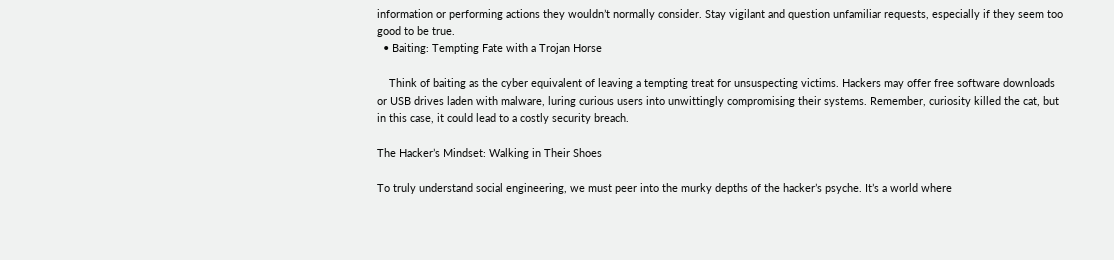information or performing actions they wouldn’t normally consider. Stay vigilant and question unfamiliar requests, especially if they seem too good to be true.
  • Baiting: Tempting Fate with a Trojan Horse

    Think of baiting as the cyber equivalent of leaving a tempting treat for unsuspecting victims. Hackers may offer free software downloads or USB drives laden with malware, luring curious users into unwittingly compromising their systems. Remember, curiosity killed the cat, but in this case, it could lead to a costly security breach.

The Hacker’s Mindset: Walking in Their Shoes

To truly understand social engineering, we must peer into the murky depths of the hacker’s psyche. It’s a world where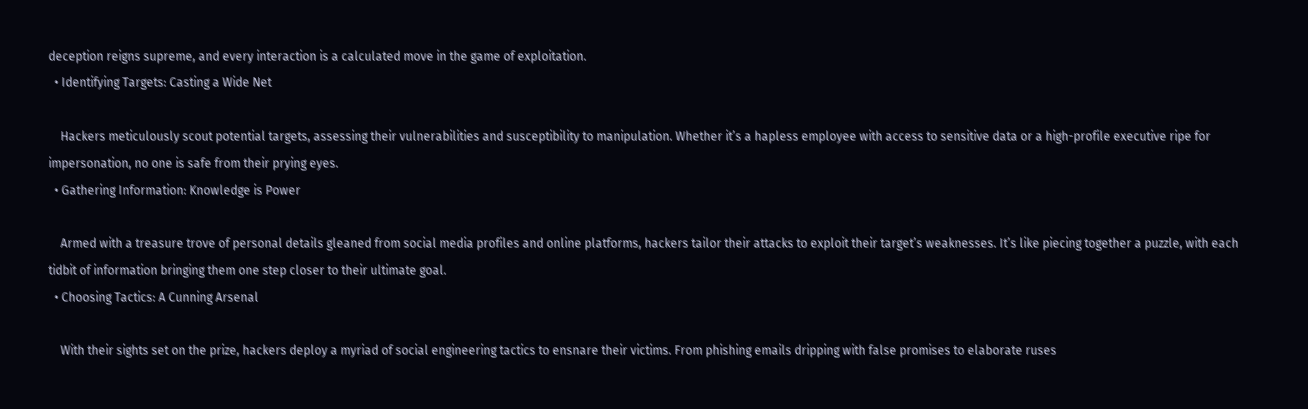deception reigns supreme, and every interaction is a calculated move in the game of exploitation.
  • Identifying Targets: Casting a Wide Net

    Hackers meticulously scout potential targets, assessing their vulnerabilities and susceptibility to manipulation. Whether it’s a hapless employee with access to sensitive data or a high-profile executive ripe for impersonation, no one is safe from their prying eyes.
  • Gathering Information: Knowledge is Power

    Armed with a treasure trove of personal details gleaned from social media profiles and online platforms, hackers tailor their attacks to exploit their target’s weaknesses. It’s like piecing together a puzzle, with each tidbit of information bringing them one step closer to their ultimate goal.
  • Choosing Tactics: A Cunning Arsenal

    With their sights set on the prize, hackers deploy a myriad of social engineering tactics to ensnare their victims. From phishing emails dripping with false promises to elaborate ruses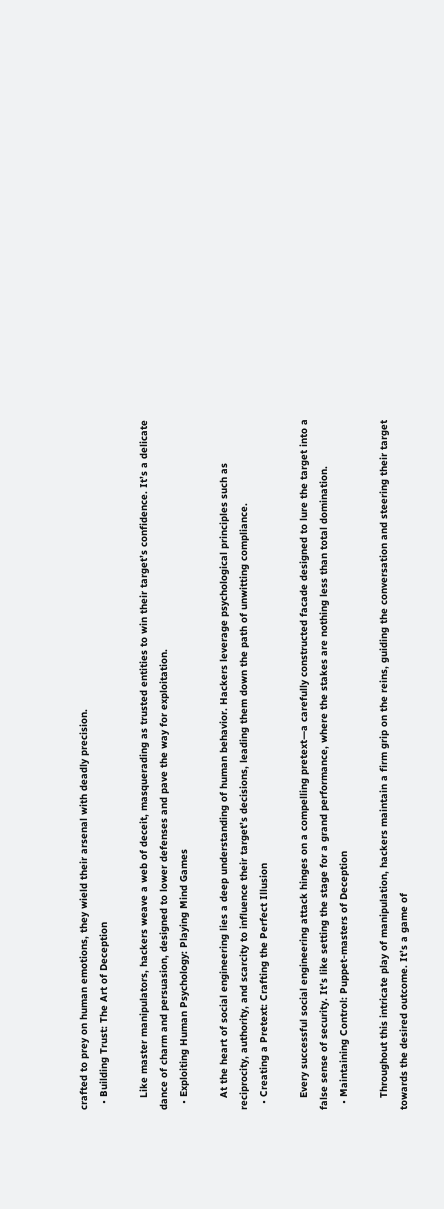crafted to prey on human emotions, they wield their arsenal with deadly precision.
  • Building Trust: The Art of Deception

    Like master manipulators, hackers weave a web of deceit, masquerading as trusted entities to win their target’s confidence. It’s a delicate dance of charm and persuasion, designed to lower defenses and pave the way for exploitation.
  • Exploiting Human Psychology: Playing Mind Games

    At the heart of social engineering lies a deep understanding of human behavior. Hackers leverage psychological principles such as reciprocity, authority, and scarcity to influence their target’s decisions, leading them down the path of unwitting compliance.
  • Creating a Pretext: Crafting the Perfect Illusion

    Every successful social engineering attack hinges on a compelling pretext—a carefully constructed facade designed to lure the target into a false sense of security. It’s like setting the stage for a grand performance, where the stakes are nothing less than total domination.
  • Maintaining Control: Puppet-masters of Deception

    Throughout this intricate play of manipulation, hackers maintain a firm grip on the reins, guiding the conversation and steering their target towards the desired outcome. It’s a game of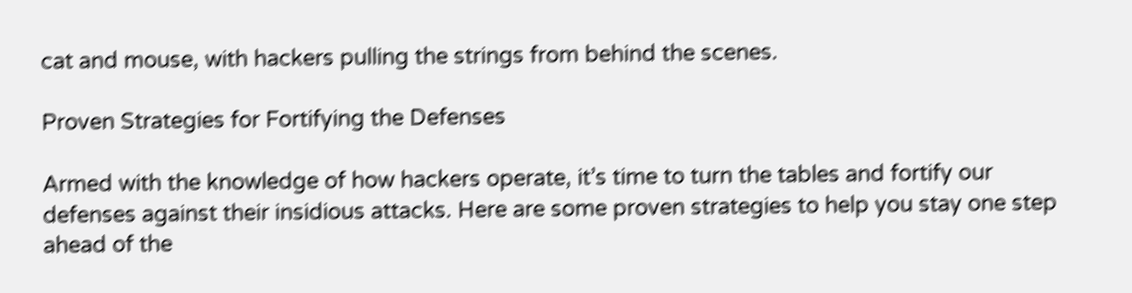cat and mouse, with hackers pulling the strings from behind the scenes.

Proven Strategies for Fortifying the Defenses

Armed with the knowledge of how hackers operate, it’s time to turn the tables and fortify our defenses against their insidious attacks. Here are some proven strategies to help you stay one step ahead of the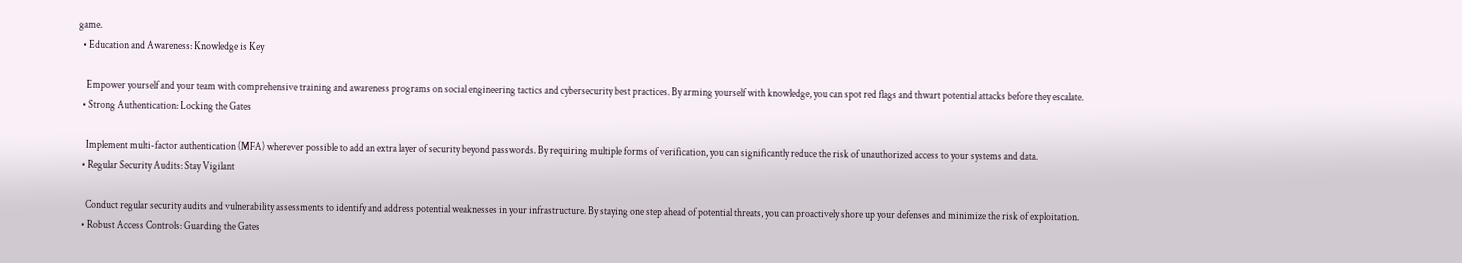game.
  • Education and Awareness: Knowledge is Key

    Empower yourself and your team with comprehensive training and awareness programs on social engineering tactics and cybersecurity best practices. By arming yourself with knowledge, you can spot red flags and thwart potential attacks before they escalate.
  • Strong Authentication: Locking the Gates

    Implement multi-factor authentication (MFA) wherever possible to add an extra layer of security beyond passwords. By requiring multiple forms of verification, you can significantly reduce the risk of unauthorized access to your systems and data.
  • Regular Security Audits: Stay Vigilant

    Conduct regular security audits and vulnerability assessments to identify and address potential weaknesses in your infrastructure. By staying one step ahead of potential threats, you can proactively shore up your defenses and minimize the risk of exploitation.
  • Robust Access Controls: Guarding the Gates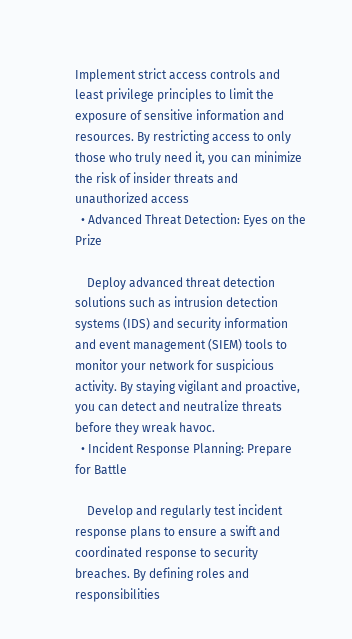Implement strict access controls and least privilege principles to limit the exposure of sensitive information and resources. By restricting access to only those who truly need it, you can minimize the risk of insider threats and unauthorized access
  • Advanced Threat Detection: Eyes on the Prize

    Deploy advanced threat detection solutions such as intrusion detection systems (IDS) and security information and event management (SIEM) tools to monitor your network for suspicious activity. By staying vigilant and proactive, you can detect and neutralize threats before they wreak havoc.
  • Incident Response Planning: Prepare for Battle

    Develop and regularly test incident response plans to ensure a swift and coordinated response to security breaches. By defining roles and responsibilities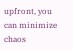upfront, you can minimize chaos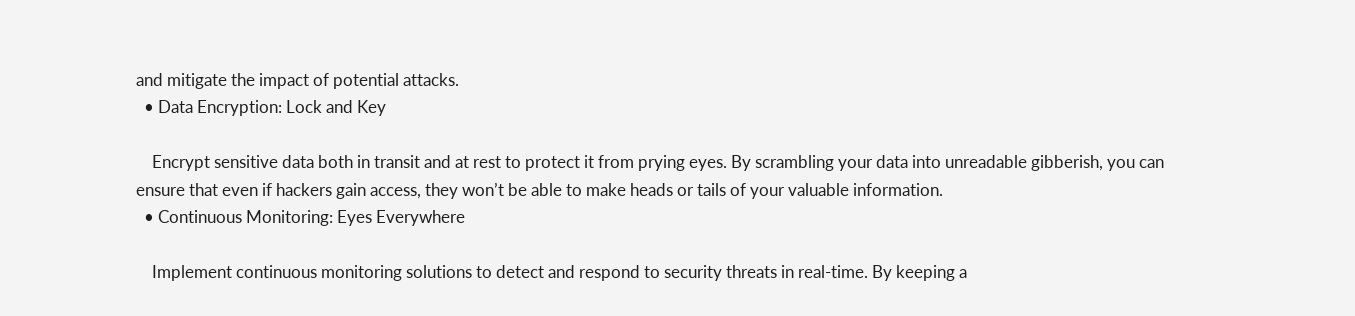and mitigate the impact of potential attacks.
  • Data Encryption: Lock and Key

    Encrypt sensitive data both in transit and at rest to protect it from prying eyes. By scrambling your data into unreadable gibberish, you can ensure that even if hackers gain access, they won’t be able to make heads or tails of your valuable information.
  • Continuous Monitoring: Eyes Everywhere

    Implement continuous monitoring solutions to detect and respond to security threats in real-time. By keeping a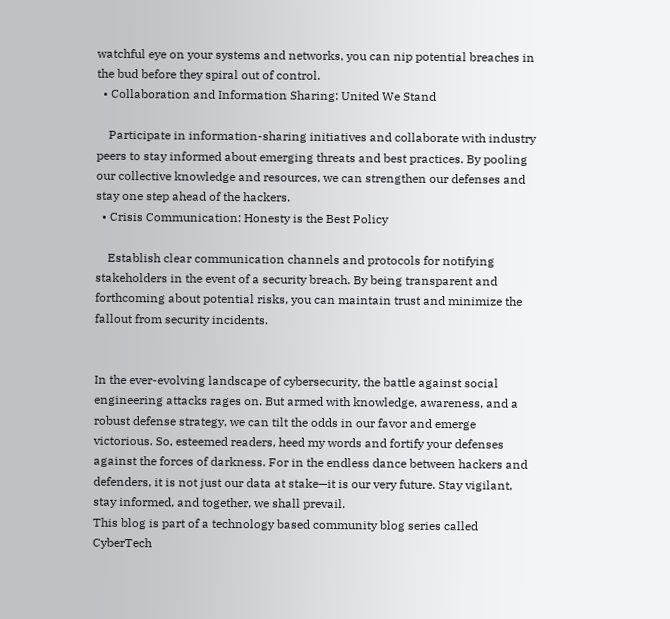watchful eye on your systems and networks, you can nip potential breaches in the bud before they spiral out of control.
  • Collaboration and Information Sharing: United We Stand

    Participate in information-sharing initiatives and collaborate with industry peers to stay informed about emerging threats and best practices. By pooling our collective knowledge and resources, we can strengthen our defenses and stay one step ahead of the hackers.
  • Crisis Communication: Honesty is the Best Policy

    Establish clear communication channels and protocols for notifying stakeholders in the event of a security breach. By being transparent and forthcoming about potential risks, you can maintain trust and minimize the fallout from security incidents.


In the ever-evolving landscape of cybersecurity, the battle against social engineering attacks rages on. But armed with knowledge, awareness, and a robust defense strategy, we can tilt the odds in our favor and emerge victorious. So, esteemed readers, heed my words and fortify your defenses against the forces of darkness. For in the endless dance between hackers and defenders, it is not just our data at stake—it is our very future. Stay vigilant, stay informed, and together, we shall prevail.
This blog is part of a technology based community blog series called CyberTech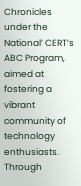Chronicles under the National’ CERT’s ABC Program, aimed at fostering a vibrant community of technology enthusiasts. Through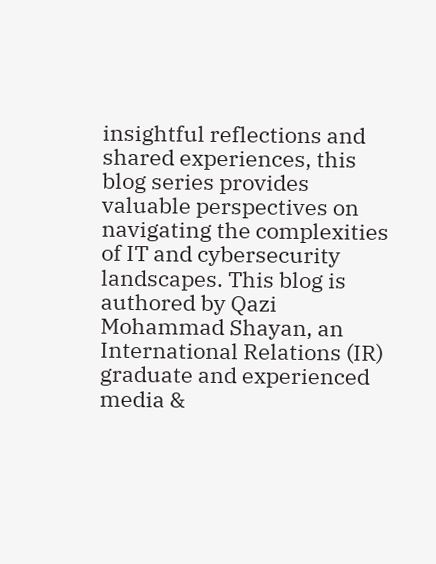insightful reflections and shared experiences, this blog series provides valuable perspectives on navigating the complexities of IT and cybersecurity landscapes. This blog is authored by Qazi Mohammad Shayan, an International Relations (IR) graduate and experienced media &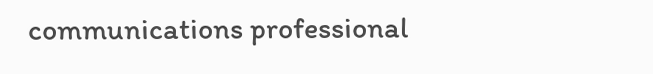communications professional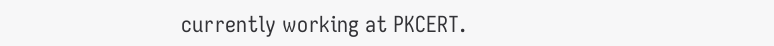currently working at PKCERT.